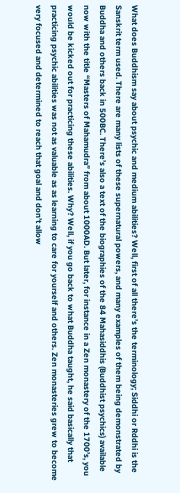What does Buddhism say about psychic and medium abilities? Well, first of all there’s the terminology; Siddhi or Rddhi is the Sanskrit term used. There are many lists of these supernatural powers, and many examples of them being demonstrated by Buddha and others back in 500BC. There’s also a text of the biographies of the 84 Mahasiddhis (Buddhist psychics) available now with the title “Masters of Mahamudra” from about 1000AD. But later, for instance in a Zen monastery of the 1700’s, you would be kicked out for practicing these abilities. Why? Well, if you go back to what Buddha taught, he said basically that practicing psychic abilities was not as valuable as as learning to care for yourself and others. Zen monasteries grew to become very focused and determined to reach that goal and don’t allow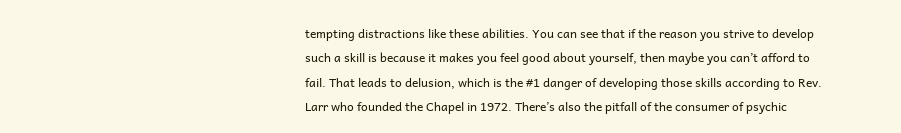tempting distractions like these abilities. You can see that if the reason you strive to develop such a skill is because it makes you feel good about yourself, then maybe you can’t afford to fail. That leads to delusion, which is the #1 danger of developing those skills according to Rev. Larr who founded the Chapel in 1972. There’s also the pitfall of the consumer of psychic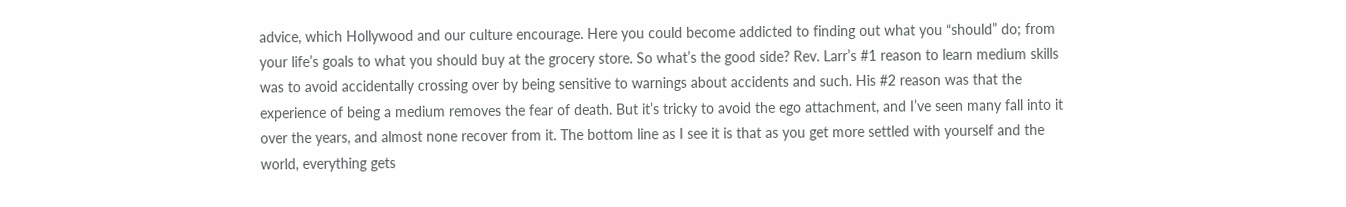advice, which Hollywood and our culture encourage. Here you could become addicted to finding out what you “should” do; from your life’s goals to what you should buy at the grocery store. So what’s the good side? Rev. Larr’s #1 reason to learn medium skills was to avoid accidentally crossing over by being sensitive to warnings about accidents and such. His #2 reason was that the experience of being a medium removes the fear of death. But it’s tricky to avoid the ego attachment, and I’ve seen many fall into it over the years, and almost none recover from it. The bottom line as I see it is that as you get more settled with yourself and the world, everything gets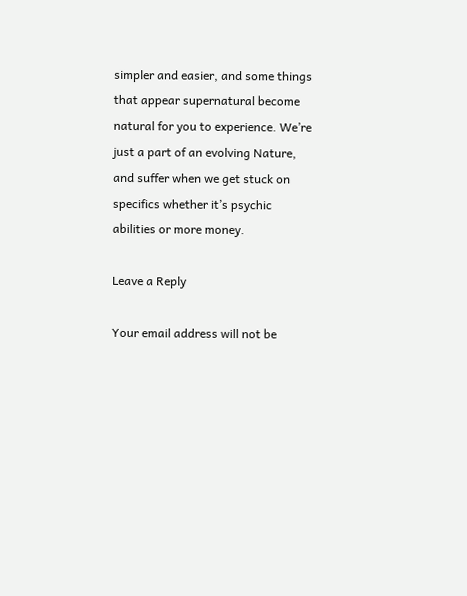simpler and easier, and some things that appear supernatural become natural for you to experience. We’re just a part of an evolving Nature, and suffer when we get stuck on specifics whether it’s psychic abilities or more money.

Leave a Reply

Your email address will not be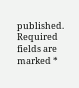published. Required fields are marked *